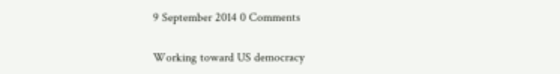9 September 2014 0 Comments

Working toward US democracy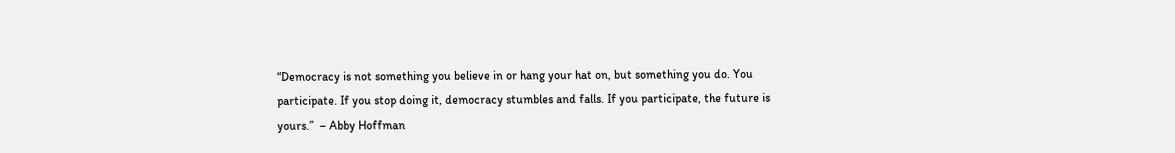“Democracy is not something you believe in or hang your hat on, but something you do. You participate. If you stop doing it, democracy stumbles and falls. If you participate, the future is yours.”  – Abby Hoffman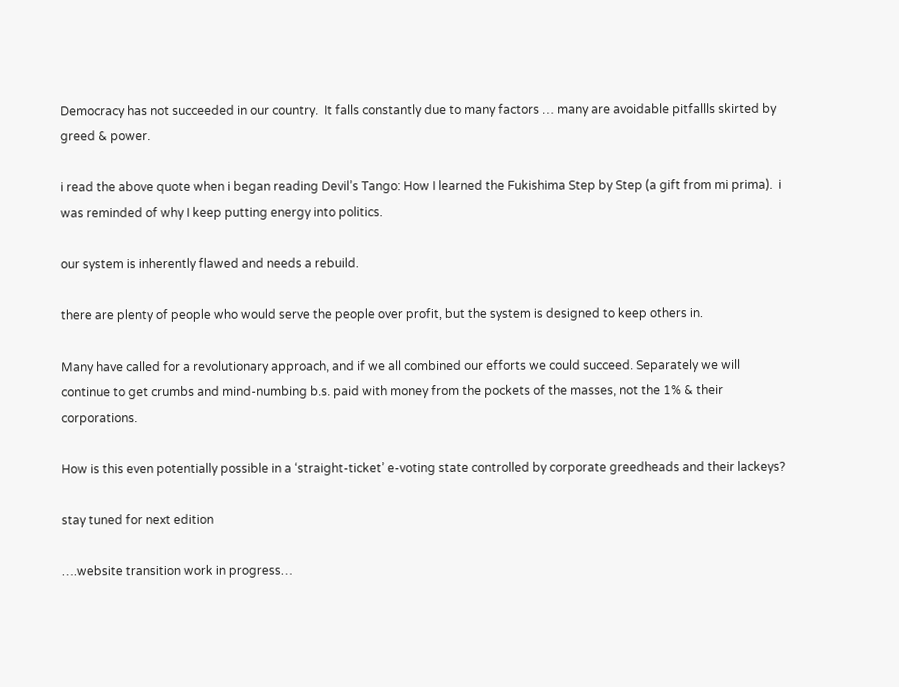Democracy has not succeeded in our country.  It falls constantly due to many factors … many are avoidable pitfallls skirted by greed & power.

i read the above quote when i began reading Devil’s Tango: How I learned the Fukishima Step by Step (a gift from mi prima).  i was reminded of why I keep putting energy into politics.

our system is inherently flawed and needs a rebuild.

there are plenty of people who would serve the people over profit, but the system is designed to keep others in.

Many have called for a revolutionary approach, and if we all combined our efforts we could succeed. Separately we will continue to get crumbs and mind-numbing b.s. paid with money from the pockets of the masses, not the 1% & their corporations.

How is this even potentially possible in a ‘straight-ticket’ e-voting state controlled by corporate greedheads and their lackeys?

stay tuned for next edition

….website transition work in progress…